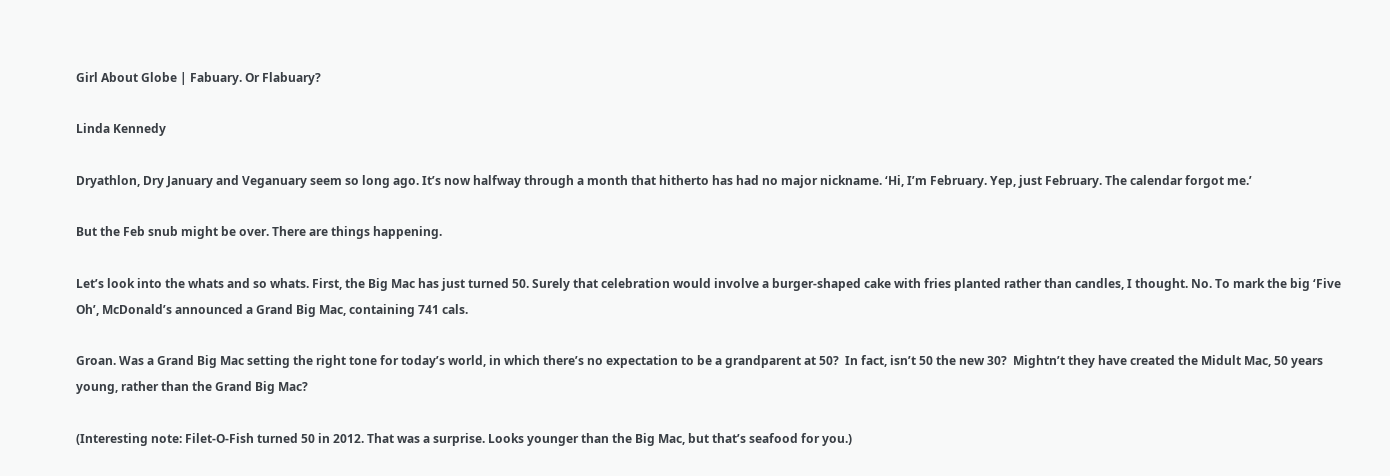Girl About Globe | Fabuary. Or Flabuary?

Linda Kennedy

Dryathlon, Dry January and Veganuary seem so long ago. It’s now halfway through a month that hitherto has had no major nickname. ‘Hi, I’m February. Yep, just February. The calendar forgot me.’

But the Feb snub might be over. There are things happening.

Let’s look into the whats and so whats. First, the Big Mac has just turned 50. Surely that celebration would involve a burger-shaped cake with fries planted rather than candles, I thought. No. To mark the big ‘Five Oh’, McDonald’s announced a Grand Big Mac, containing 741 cals.

Groan. Was a Grand Big Mac setting the right tone for today’s world, in which there’s no expectation to be a grandparent at 50?  In fact, isn’t 50 the new 30?  Mightn’t they have created the Midult Mac, 50 years young, rather than the Grand Big Mac?

(Interesting note: Filet-O-Fish turned 50 in 2012. That was a surprise. Looks younger than the Big Mac, but that’s seafood for you.)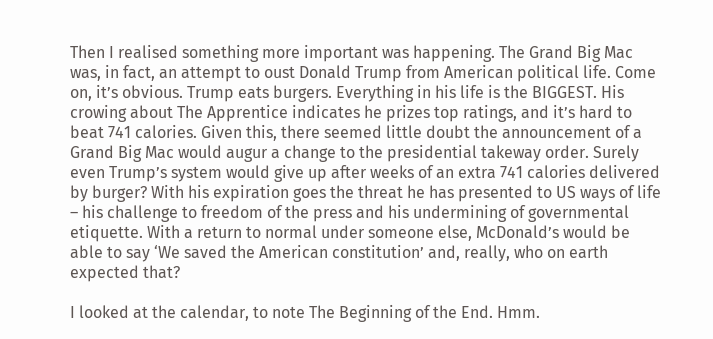Then I realised something more important was happening. The Grand Big Mac was, in fact, an attempt to oust Donald Trump from American political life. Come on, it’s obvious. Trump eats burgers. Everything in his life is the BIGGEST. His crowing about The Apprentice indicates he prizes top ratings, and it’s hard to beat 741 calories. Given this, there seemed little doubt the announcement of a Grand Big Mac would augur a change to the presidential takeway order. Surely even Trump’s system would give up after weeks of an extra 741 calories delivered by burger? With his expiration goes the threat he has presented to US ways of life – his challenge to freedom of the press and his undermining of governmental etiquette. With a return to normal under someone else, McDonald’s would be able to say ‘We saved the American constitution’ and, really, who on earth expected that?

I looked at the calendar, to note The Beginning of the End. Hmm.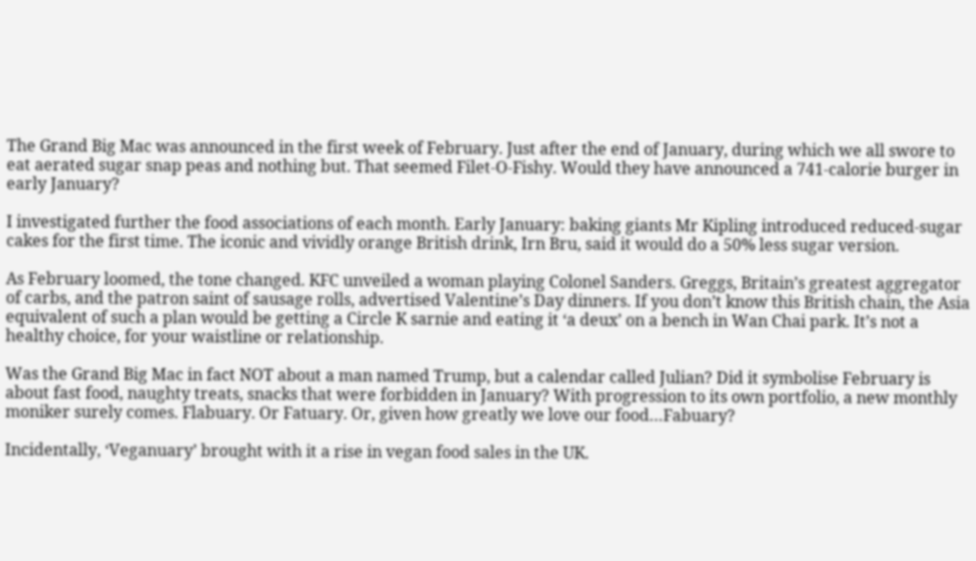The Grand Big Mac was announced in the first week of February. Just after the end of January, during which we all swore to eat aerated sugar snap peas and nothing but. That seemed Filet-O-Fishy. Would they have announced a 741-calorie burger in early January?

I investigated further the food associations of each month. Early January: baking giants Mr Kipling introduced reduced-sugar cakes for the first time. The iconic and vividly orange British drink, Irn Bru, said it would do a 50% less sugar version.

As February loomed, the tone changed. KFC unveiled a woman playing Colonel Sanders. Greggs, Britain’s greatest aggregator of carbs, and the patron saint of sausage rolls, advertised Valentine’s Day dinners. If you don’t know this British chain, the Asia equivalent of such a plan would be getting a Circle K sarnie and eating it ‘a deux’ on a bench in Wan Chai park. It’s not a healthy choice, for your waistline or relationship.

Was the Grand Big Mac in fact NOT about a man named Trump, but a calendar called Julian? Did it symbolise February is about fast food, naughty treats, snacks that were forbidden in January? With progression to its own portfolio, a new monthly moniker surely comes. Flabuary. Or Fatuary. Or, given how greatly we love our food…Fabuary?

Incidentally, ‘Veganuary’ brought with it a rise in vegan food sales in the UK.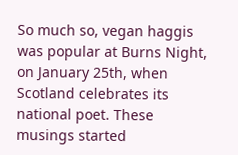So much so, vegan haggis was popular at Burns Night, on January 25th, when Scotland celebrates its national poet. These musings started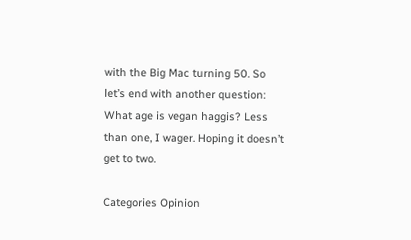with the Big Mac turning 50. So let’s end with another question: What age is vegan haggis? Less than one, I wager. Hoping it doesn’t get to two.

Categories Opinion